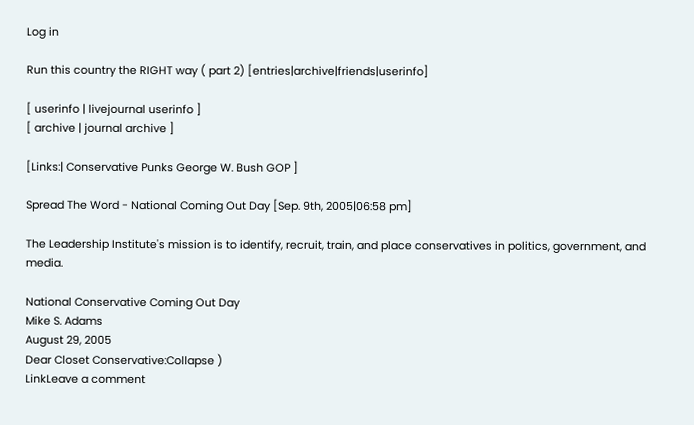Log in

Run this country the RIGHT way ( part 2) [entries|archive|friends|userinfo]

[ userinfo | livejournal userinfo ]
[ archive | journal archive ]

[Links:| Conservative Punks George W. Bush GOP ]

Spread The Word - National Coming Out Day [Sep. 9th, 2005|06:58 pm]

The Leadership Institute's mission is to identify, recruit, train, and place conservatives in politics, government, and media.

National Conservative Coming Out Day
Mike S. Adams
August 29, 2005
Dear Closet Conservative:Collapse )
LinkLeave a comment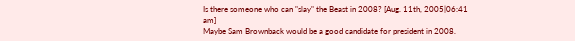Is there someone who can "slay" the Beast in 2008? [Aug. 11th, 2005|06:41 am]
Maybe Sam Brownback would be a good candidate for president in 2008.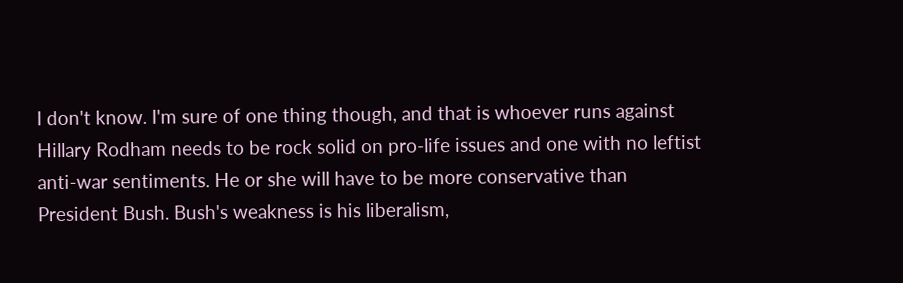I don't know. I'm sure of one thing though, and that is whoever runs against Hillary Rodham needs to be rock solid on pro-life issues and one with no leftist anti-war sentiments. He or she will have to be more conservative than President Bush. Bush's weakness is his liberalism,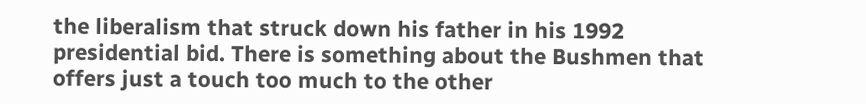the liberalism that struck down his father in his 1992 presidential bid. There is something about the Bushmen that offers just a touch too much to the other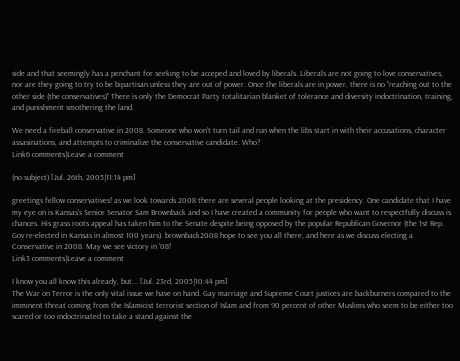side and that seemingly has a penchant for seeking to be acceped and loved by liberals. Liberals are not going to love conservatives, nor are they going to try to be bipartisan unless they are out of power. Once the liberals are in power, there is no "reaching out to the other side (the conservatives)" There is only the Democrat Party totalitarian blanket of tolerance and diversity indoctrination, training, and punishment smothering the land.

We need a fireball conservative in 2008. Someone who won't turn tail and run when the libs start in with their accusations, character assasinations, and attempts to criminalize the conservative candidate. Who?
Link6 comments|Leave a comment

(no subject) [Jul. 26th, 2005|11:14 pm]

greetings fellow conservatives! as we look towards 2008 there are several people looking at the presidency. One candidate that I have my eye on is Kansas's Senior Senator Sam Brownback and so I have created a community for people who want to respectfully discuss is chances. His grass roots appeal has taken him to the Senate despite being opposed by the popular Republican Governor (the 1st Rep. Gov re-elected in Kansas in almost 100 years). brownback2008 hope to see you all there, and here as we discuss electing a Conservative in 2008. May we see victory in '08!
Link3 comments|Leave a comment

I know you all know this already, but... [Jul. 23rd, 2005|10:44 pm]
The War on Terror is the only vital issue we have on hand. Gay marriage and Supreme Court justices are backburners compared to the imminent threat coming from the Islamicist terrorist section of Islam and from 90 percent of other Muslims who seem to be either too scared or too indoctrinated to take a stand against the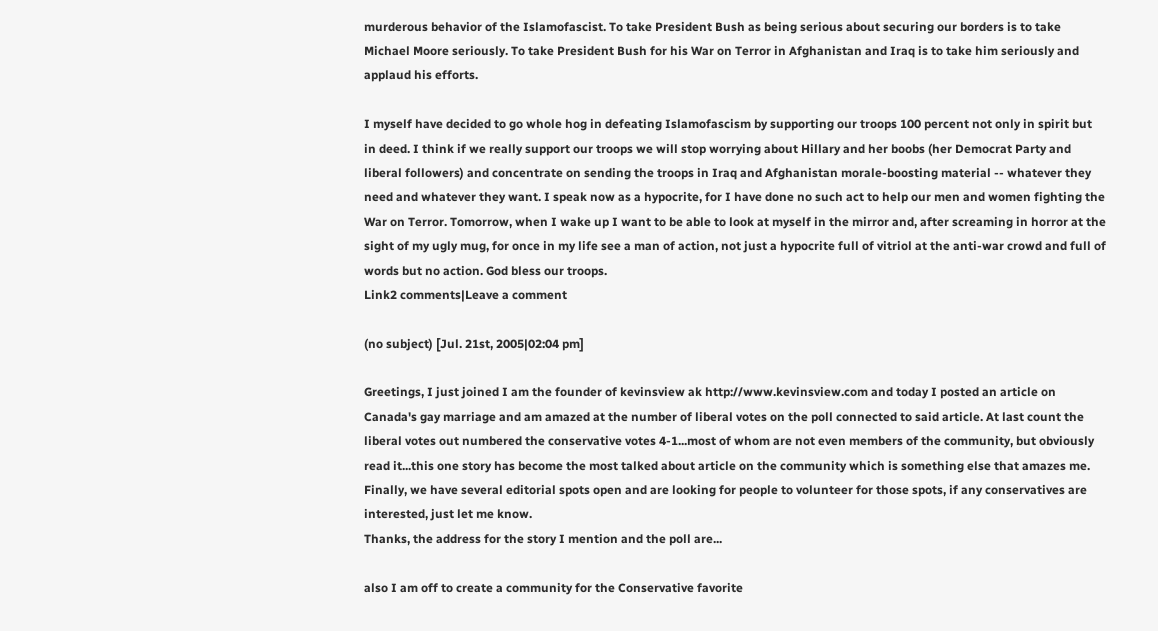murderous behavior of the Islamofascist. To take President Bush as being serious about securing our borders is to take Michael Moore seriously. To take President Bush for his War on Terror in Afghanistan and Iraq is to take him seriously and applaud his efforts.

I myself have decided to go whole hog in defeating Islamofascism by supporting our troops 100 percent not only in spirit but in deed. I think if we really support our troops we will stop worrying about Hillary and her boobs (her Democrat Party and liberal followers) and concentrate on sending the troops in Iraq and Afghanistan morale-boosting material -- whatever they need and whatever they want. I speak now as a hypocrite, for I have done no such act to help our men and women fighting the War on Terror. Tomorrow, when I wake up I want to be able to look at myself in the mirror and, after screaming in horror at the sight of my ugly mug, for once in my life see a man of action, not just a hypocrite full of vitriol at the anti-war crowd and full of words but no action. God bless our troops.
Link2 comments|Leave a comment

(no subject) [Jul. 21st, 2005|02:04 pm]

Greetings, I just joined I am the founder of kevinsview ak http://www.kevinsview.com and today I posted an article on Canada's gay marriage and am amazed at the number of liberal votes on the poll connected to said article. At last count the liberal votes out numbered the conservative votes 4-1...most of whom are not even members of the community, but obviously read it...this one story has become the most talked about article on the community which is something else that amazes me.
Finally, we have several editorial spots open and are looking for people to volunteer for those spots, if any conservatives are interested, just let me know.
Thanks, the address for the story I mention and the poll are...

also I am off to create a community for the Conservative favorite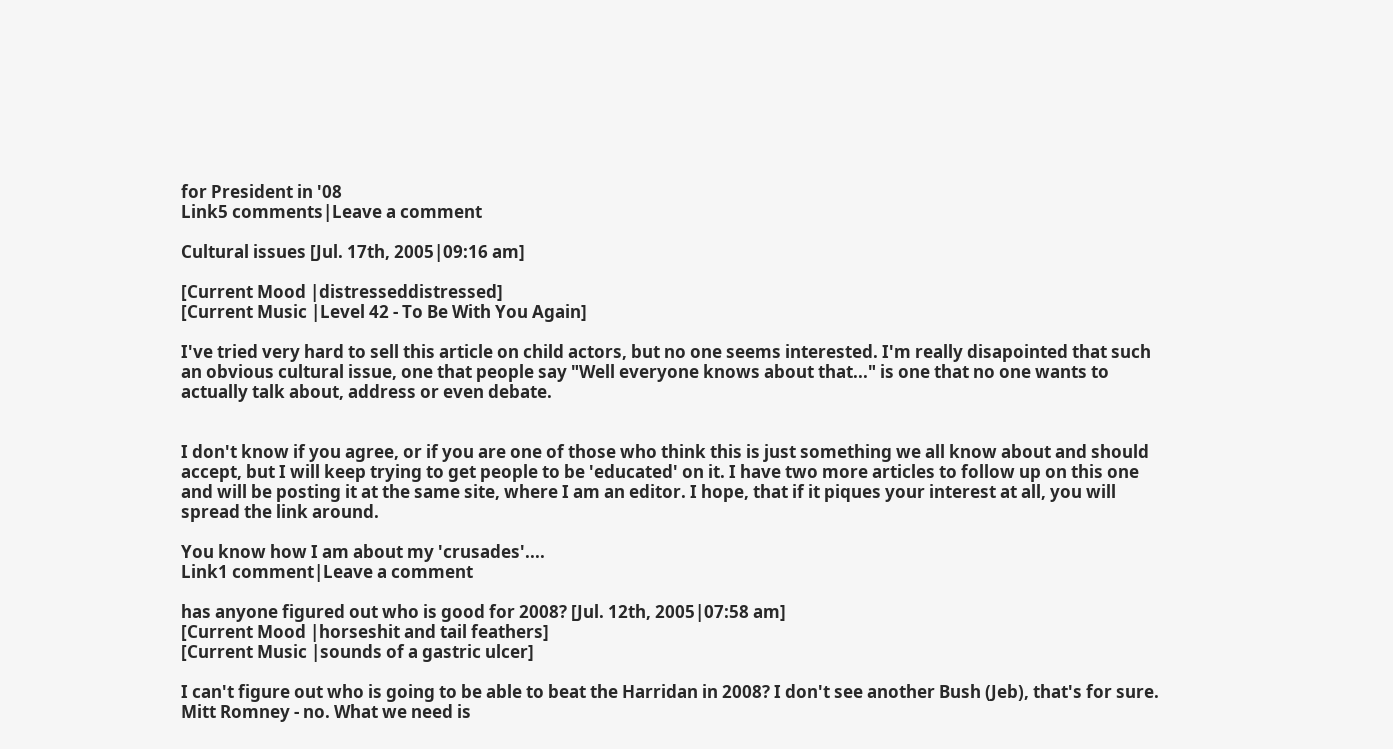for President in '08
Link5 comments|Leave a comment

Cultural issues [Jul. 17th, 2005|09:16 am]

[Current Mood |distresseddistressed]
[Current Music |Level 42 - To Be With You Again]

I've tried very hard to sell this article on child actors, but no one seems interested. I'm really disapointed that such an obvious cultural issue, one that people say "Well everyone knows about that..." is one that no one wants to actually talk about, address or even debate.


I don't know if you agree, or if you are one of those who think this is just something we all know about and should accept, but I will keep trying to get people to be 'educated' on it. I have two more articles to follow up on this one and will be posting it at the same site, where I am an editor. I hope, that if it piques your interest at all, you will spread the link around.

You know how I am about my 'crusades'....
Link1 comment|Leave a comment

has anyone figured out who is good for 2008? [Jul. 12th, 2005|07:58 am]
[Current Mood |horseshit and tail feathers]
[Current Music |sounds of a gastric ulcer]

I can't figure out who is going to be able to beat the Harridan in 2008? I don't see another Bush (Jeb), that's for sure. Mitt Romney - no. What we need is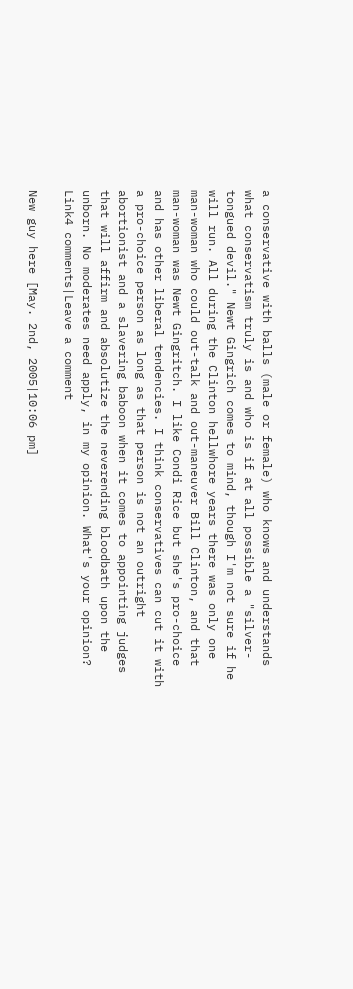a conservative with balls (male or female) who knows and understands what conservatism truly is and who is if at all possible a "silver-tongued devil." Newt Gingrich comes to mind, though I'm not sure if he will run. All during the Clinton hellwhore years there was only one man-woman who could out-talk and out-maneuver Bill Clinton, and that man-woman was Newt Gingritch. I like Condi Rice but she's pro-choice and has other liberal tendencies. I think conservatives can cut it with a pro-choice person as long as that person is not an outright abortionist and a slavering baboon when it comes to appointing judges that will affirm and absolutize the neverending bloodbath upon the unborn. No moderates need apply, in my opinion. What's your opinion?
Link4 comments|Leave a comment

New guy here [May. 2nd, 2005|10:06 pm]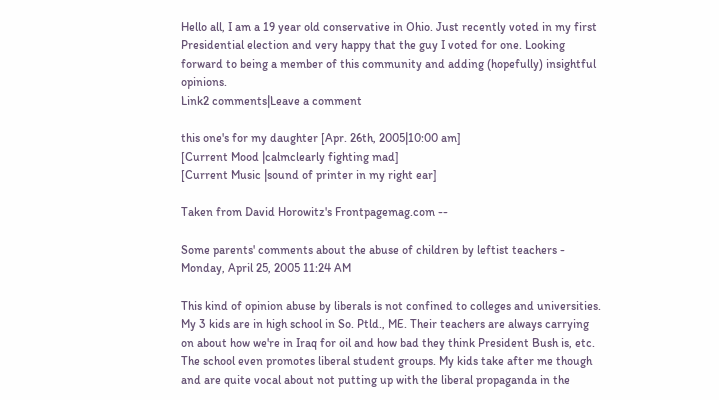Hello all, I am a 19 year old conservative in Ohio. Just recently voted in my first Presidential election and very happy that the guy I voted for one. Looking forward to being a member of this community and adding (hopefully) insightful opinions.
Link2 comments|Leave a comment

this one's for my daughter [Apr. 26th, 2005|10:00 am]
[Current Mood |calmclearly fighting mad]
[Current Music |sound of printer in my right ear]

Taken from David Horowitz's Frontpagemag.com --

Some parents' comments about the abuse of children by leftist teachers - Monday, April 25, 2005 11:24 AM

This kind of opinion abuse by liberals is not confined to colleges and universities. My 3 kids are in high school in So. Ptld., ME. Their teachers are always carrying on about how we're in Iraq for oil and how bad they think President Bush is, etc. The school even promotes liberal student groups. My kids take after me though and are quite vocal about not putting up with the liberal propaganda in the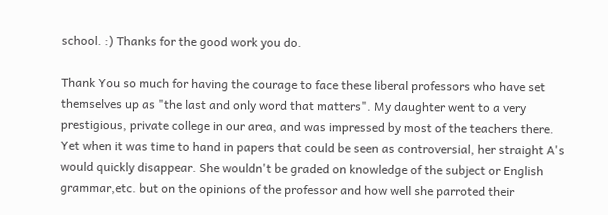school. :) Thanks for the good work you do.

Thank You so much for having the courage to face these liberal professors who have set themselves up as "the last and only word that matters". My daughter went to a very prestigious, private college in our area, and was impressed by most of the teachers there. Yet when it was time to hand in papers that could be seen as controversial, her straight A's would quickly disappear. She wouldn't be graded on knowledge of the subject or English grammar,etc. but on the opinions of the professor and how well she parroted their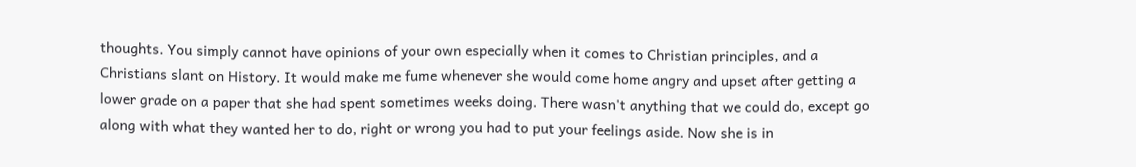thoughts. You simply cannot have opinions of your own especially when it comes to Christian principles, and a Christians slant on History. It would make me fume whenever she would come home angry and upset after getting a lower grade on a paper that she had spent sometimes weeks doing. There wasn't anything that we could do, except go along with what they wanted her to do, right or wrong you had to put your feelings aside. Now she is in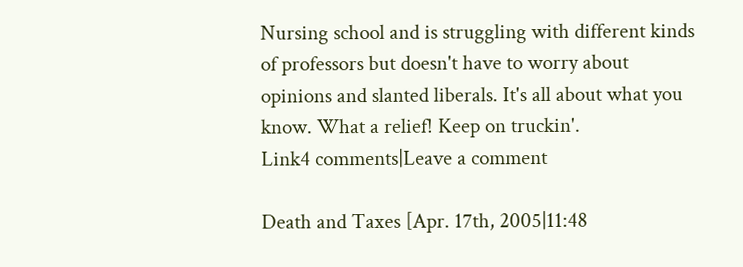Nursing school and is struggling with different kinds of professors but doesn't have to worry about opinions and slanted liberals. It's all about what you know. What a relief! Keep on truckin'.
Link4 comments|Leave a comment

Death and Taxes [Apr. 17th, 2005|11:48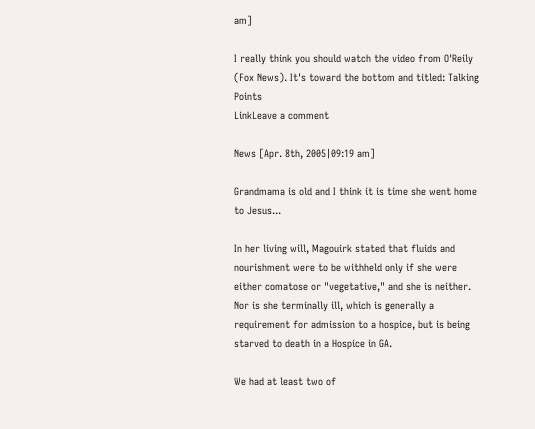am]

I really think you should watch the video from O'Reily (Fox News). It's toward the bottom and titled: Talking Points
LinkLeave a comment

News [Apr. 8th, 2005|09:19 am]

Grandmama is old and I think it is time she went home to Jesus...

In her living will, Magouirk stated that fluids and nourishment were to be withheld only if she were either comatose or "vegetative," and she is neither. Nor is she terminally ill, which is generally a requirement for admission to a hospice, but is being starved to death in a Hospice in GA.

We had at least two of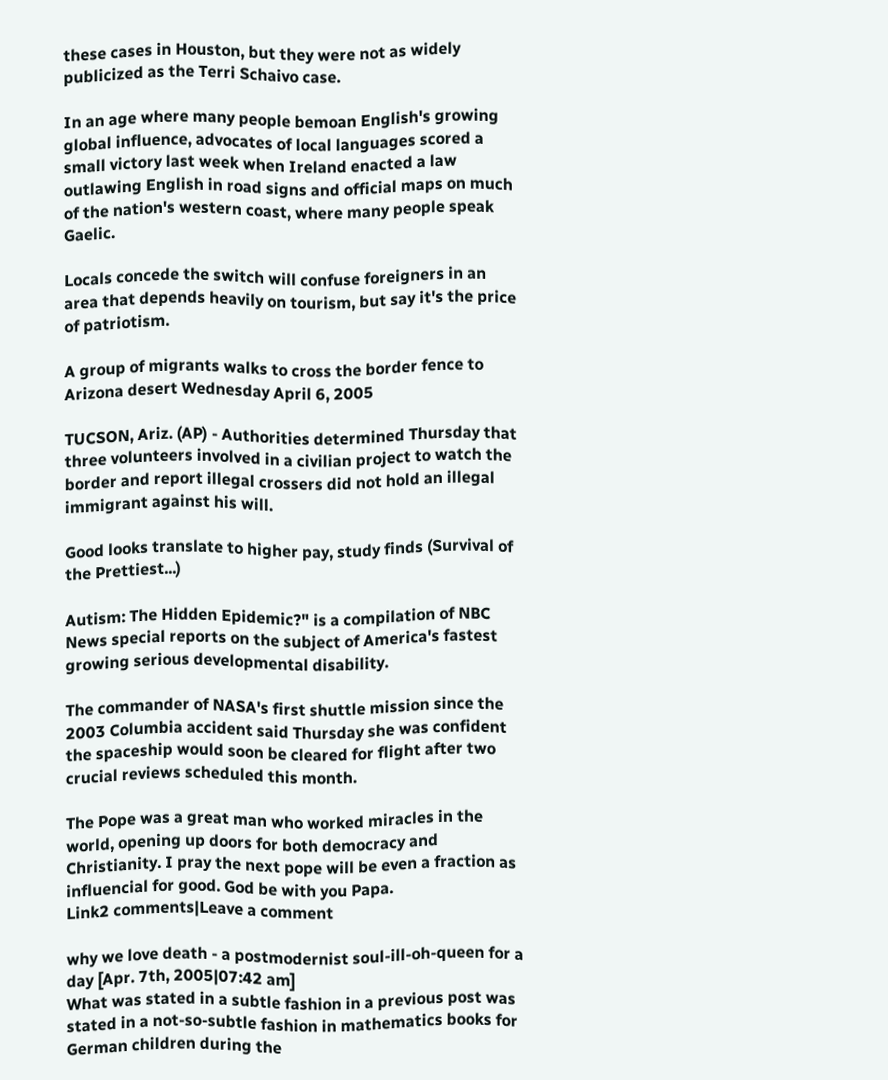these cases in Houston, but they were not as widely publicized as the Terri Schaivo case.

In an age where many people bemoan English's growing global influence, advocates of local languages scored a small victory last week when Ireland enacted a law outlawing English in road signs and official maps on much of the nation's western coast, where many people speak Gaelic.

Locals concede the switch will confuse foreigners in an area that depends heavily on tourism, but say it's the price of patriotism.

A group of migrants walks to cross the border fence to Arizona desert Wednesday April 6, 2005

TUCSON, Ariz. (AP) - Authorities determined Thursday that three volunteers involved in a civilian project to watch the border and report illegal crossers did not hold an illegal immigrant against his will.

Good looks translate to higher pay, study finds (Survival of the Prettiest...)

Autism: The Hidden Epidemic?" is a compilation of NBC News special reports on the subject of America's fastest growing serious developmental disability.

The commander of NASA's first shuttle mission since the 2003 Columbia accident said Thursday she was confident the spaceship would soon be cleared for flight after two crucial reviews scheduled this month.

The Pope was a great man who worked miracles in the world, opening up doors for both democracy and Christianity. I pray the next pope will be even a fraction as influencial for good. God be with you Papa.
Link2 comments|Leave a comment

why we love death - a postmodernist soul-ill-oh-queen for a day [Apr. 7th, 2005|07:42 am]
What was stated in a subtle fashion in a previous post was stated in a not-so-subtle fashion in mathematics books for German children during the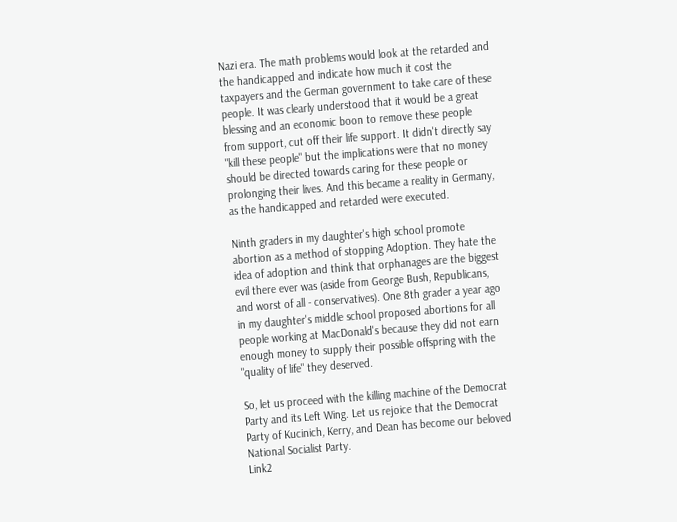Nazi era. The math problems would look at the retarded and the handicapped and indicate how much it cost the taxpayers and the German government to take care of these people. It was clearly understood that it would be a great blessing and an economic boon to remove these people from support, cut off their life support. It didn't directly say "kill these people" but the implications were that no money should be directed towards caring for these people or prolonging their lives. And this became a reality in Germany, as the handicapped and retarded were executed.

Ninth graders in my daughter's high school promote abortion as a method of stopping Adoption. They hate the idea of adoption and think that orphanages are the biggest evil there ever was (aside from George Bush, Republicans, and worst of all - conservatives). One 8th grader a year ago in my daughter's middle school proposed abortions for all people working at MacDonald's because they did not earn enough money to supply their possible offspring with the "quality of life" they deserved.

So, let us proceed with the killing machine of the Democrat Party and its Left Wing. Let us rejoice that the Democrat Party of Kucinich, Kerry, and Dean has become our beloved National Socialist Party.
Link2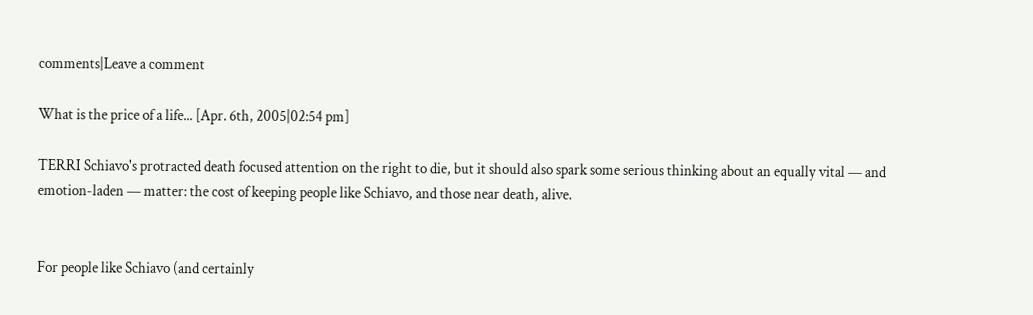comments|Leave a comment

What is the price of a life... [Apr. 6th, 2005|02:54 pm]

TERRI Schiavo's protracted death focused attention on the right to die, but it should also spark some serious thinking about an equally vital — and emotion-laden — matter: the cost of keeping people like Schiavo, and those near death, alive.


For people like Schiavo (and certainly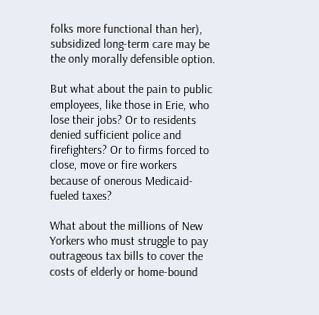folks more functional than her), subsidized long-term care may be the only morally defensible option.

But what about the pain to public employees, like those in Erie, who lose their jobs? Or to residents denied sufficient police and firefighters? Or to firms forced to close, move or fire workers because of onerous Medicaid-fueled taxes?

What about the millions of New Yorkers who must struggle to pay outrageous tax bills to cover the costs of elderly or home-bound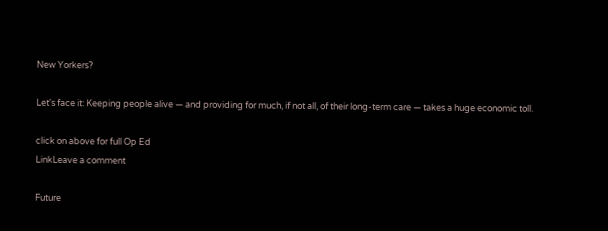New Yorkers?

Let's face it: Keeping people alive — and providing for much, if not all, of their long-term care — takes a huge economic toll.

click on above for full Op Ed
LinkLeave a comment

Future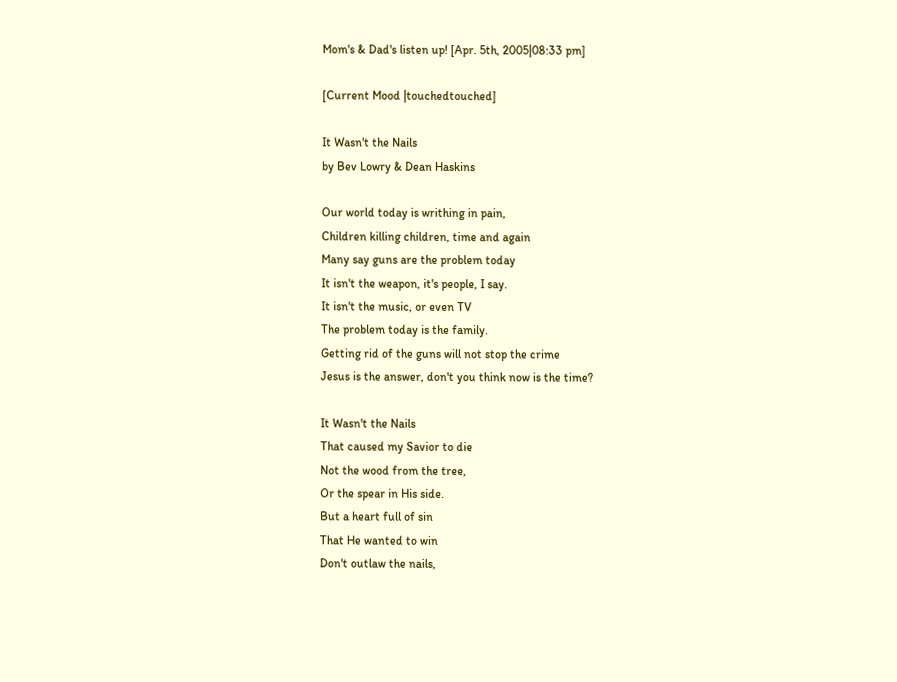Mom's & Dad's listen up! [Apr. 5th, 2005|08:33 pm]

[Current Mood |touchedtouched]

It Wasn't the Nails
by Bev Lowry & Dean Haskins

Our world today is writhing in pain,
Children killing children, time and again
Many say guns are the problem today
It isn't the weapon, it's people, I say.
It isn't the music, or even TV
The problem today is the family.
Getting rid of the guns will not stop the crime
Jesus is the answer, don't you think now is the time?

It Wasn't the Nails
That caused my Savior to die
Not the wood from the tree,
Or the spear in His side.
But a heart full of sin
That He wanted to win
Don't outlaw the nails,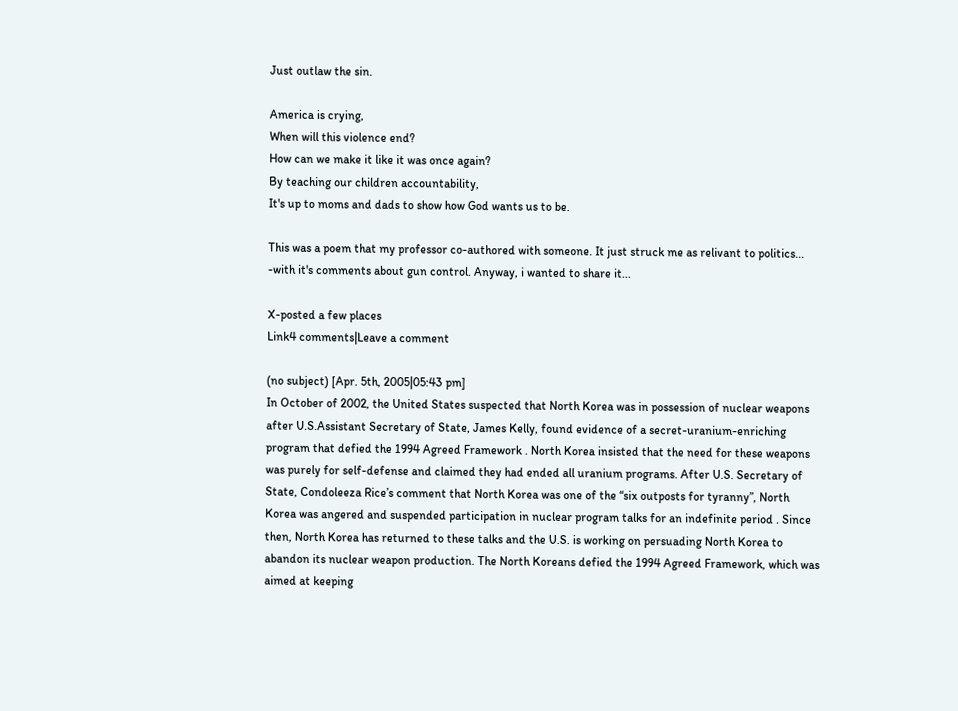Just outlaw the sin.

America is crying,
When will this violence end?
How can we make it like it was once again?
By teaching our children accountability,
It's up to moms and dads to show how God wants us to be.

This was a poem that my professor co-authored with someone. It just struck me as relivant to politics... -with it's comments about gun control. Anyway, i wanted to share it...

X-posted a few places
Link4 comments|Leave a comment

(no subject) [Apr. 5th, 2005|05:43 pm]
In October of 2002, the United States suspected that North Korea was in possession of nuclear weapons after U.S.Assistant Secretary of State, James Kelly, found evidence of a secret-uranium-enriching program that defied the 1994 Agreed Framework . North Korea insisted that the need for these weapons was purely for self-defense and claimed they had ended all uranium programs. After U.S. Secretary of State, Condoleeza Rice’s comment that North Korea was one of the “six outposts for tyranny”, North Korea was angered and suspended participation in nuclear program talks for an indefinite period . Since then, North Korea has returned to these talks and the U.S. is working on persuading North Korea to abandon its nuclear weapon production. The North Koreans defied the 1994 Agreed Framework, which was aimed at keeping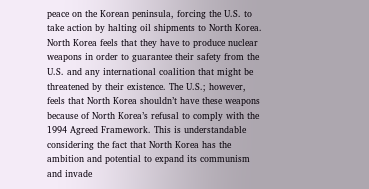peace on the Korean peninsula, forcing the U.S. to take action by halting oil shipments to North Korea.
North Korea feels that they have to produce nuclear weapons in order to guarantee their safety from the U.S. and any international coalition that might be threatened by their existence. The U.S.; however, feels that North Korea shouldn’t have these weapons because of North Korea’s refusal to comply with the 1994 Agreed Framework. This is understandable considering the fact that North Korea has the ambition and potential to expand its communism and invade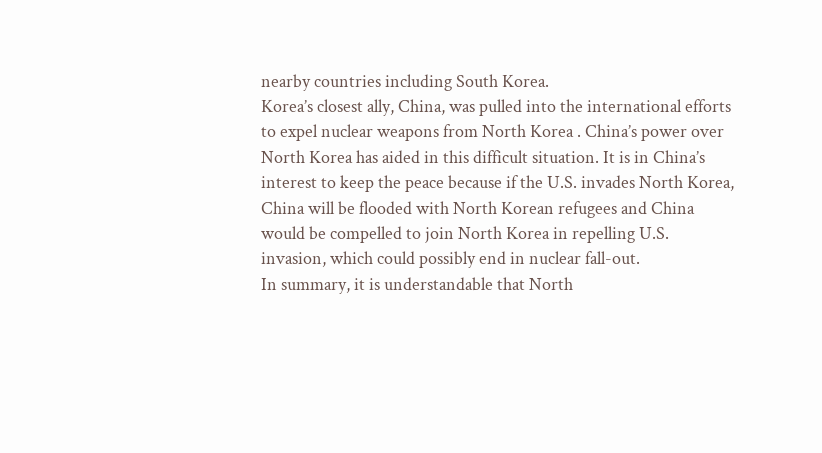nearby countries including South Korea.
Korea’s closest ally, China, was pulled into the international efforts to expel nuclear weapons from North Korea . China’s power over North Korea has aided in this difficult situation. It is in China’s interest to keep the peace because if the U.S. invades North Korea, China will be flooded with North Korean refugees and China would be compelled to join North Korea in repelling U.S. invasion, which could possibly end in nuclear fall-out.
In summary, it is understandable that North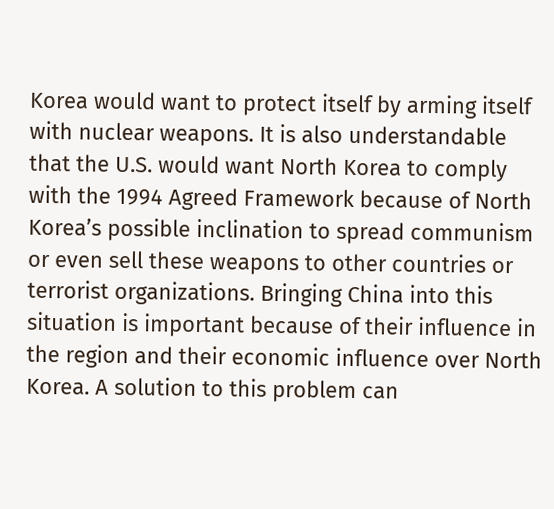Korea would want to protect itself by arming itself with nuclear weapons. It is also understandable that the U.S. would want North Korea to comply with the 1994 Agreed Framework because of North Korea’s possible inclination to spread communism or even sell these weapons to other countries or terrorist organizations. Bringing China into this situation is important because of their influence in the region and their economic influence over North Korea. A solution to this problem can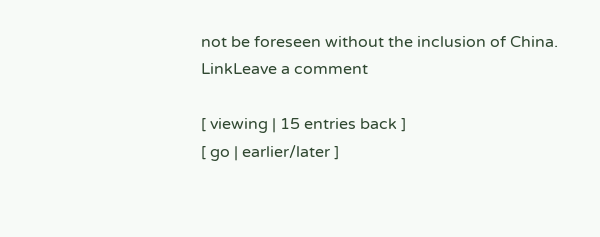not be foreseen without the inclusion of China.
LinkLeave a comment

[ viewing | 15 entries back ]
[ go | earlier/later ]